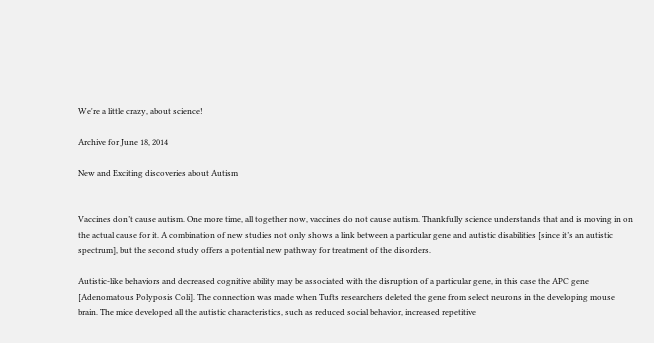We're a little crazy, about science!

Archive for June 18, 2014

New and Exciting discoveries about Autism


Vaccines don’t cause autism. One more time, all together now, vaccines do not cause autism. Thankfully science understands that and is moving in on the actual cause for it. A combination of new studies not only shows a link between a particular gene and autistic disabilities [since it’s an autistic spectrum], but the second study offers a potential new pathway for treatment of the disorders.

Autistic-like behaviors and decreased cognitive ability may be associated with the disruption of a particular gene, in this case the APC gene [Adenomatous Polyposis Coli]. The connection was made when Tufts researchers deleted the gene from select neurons in the developing mouse brain. The mice developed all the autistic characteristics, such as reduced social behavior, increased repetitive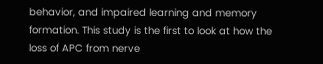behavior, and impaired learning and memory formation. This study is the first to look at how the loss of APC from nerve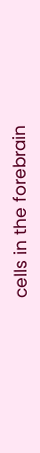cells in the forebrain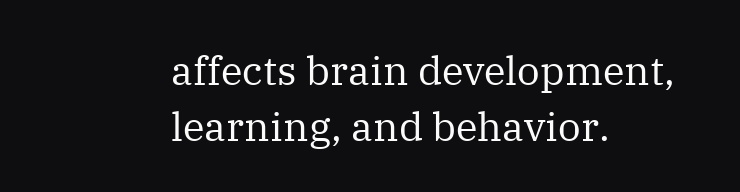affects brain development, learning, and behavior.